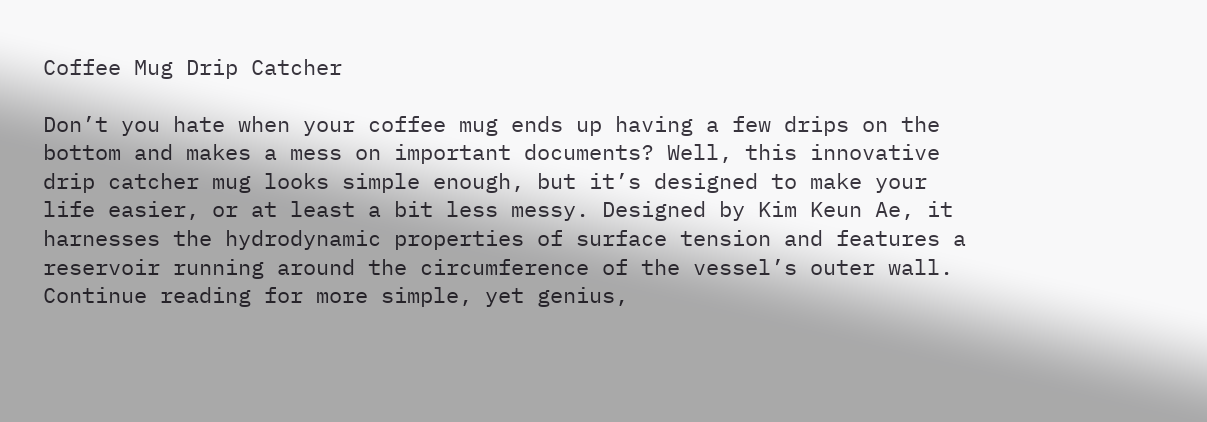Coffee Mug Drip Catcher

Don’t you hate when your coffee mug ends up having a few drips on the bottom and makes a mess on important documents? Well, this innovative drip catcher mug looks simple enough, but it’s designed to make your life easier, or at least a bit less messy. Designed by Kim Keun Ae, it harnesses the hydrodynamic properties of surface tension and features a reservoir running around the circumference of the vessel’s outer wall. Continue reading for more simple, yet genius,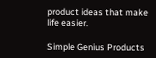product ideas that make life easier.

Simple Genius Products